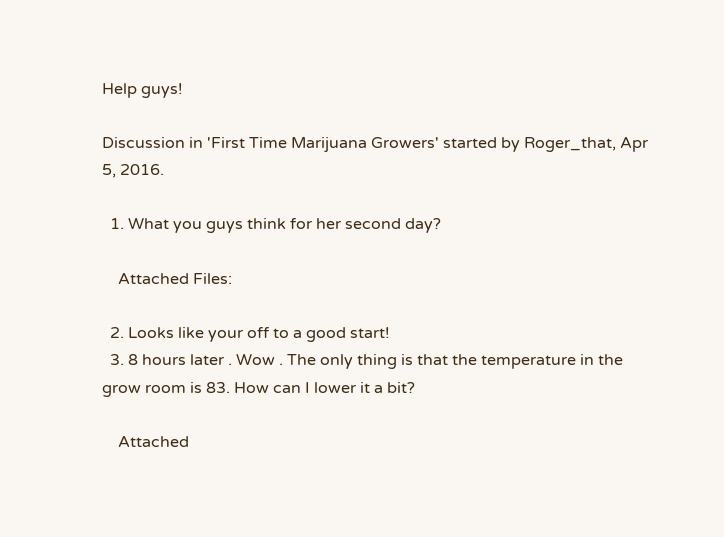Help guys!

Discussion in 'First Time Marijuana Growers' started by Roger_that, Apr 5, 2016.

  1. What you guys think for her second day?

    Attached Files:

  2. Looks like your off to a good start!
  3. 8 hours later . Wow . The only thing is that the temperature in the grow room is 83. How can I lower it a bit?

    Attached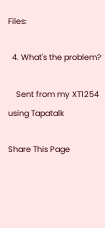Files:

  4. What's the problem?

    Sent from my XT1254 using Tapatalk

Share This Page